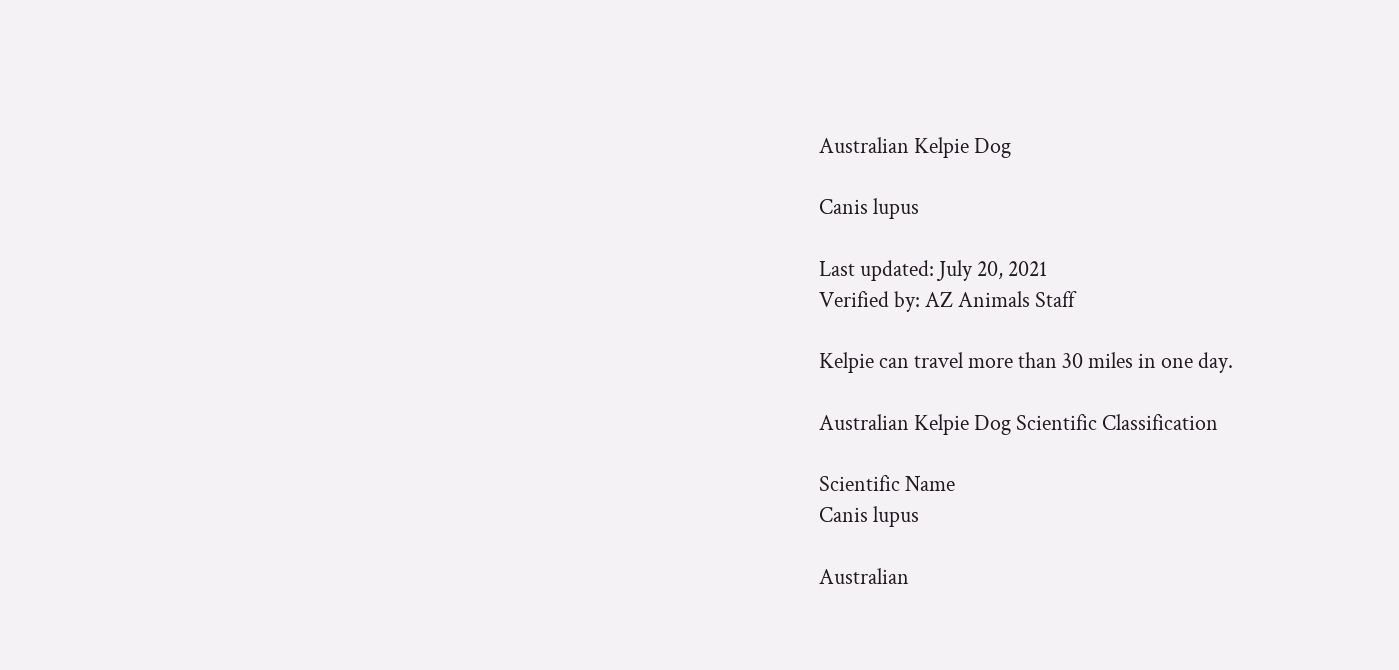Australian Kelpie Dog

Canis lupus

Last updated: July 20, 2021
Verified by: AZ Animals Staff

Kelpie can travel more than 30 miles in one day.

Australian Kelpie Dog Scientific Classification

Scientific Name
Canis lupus

Australian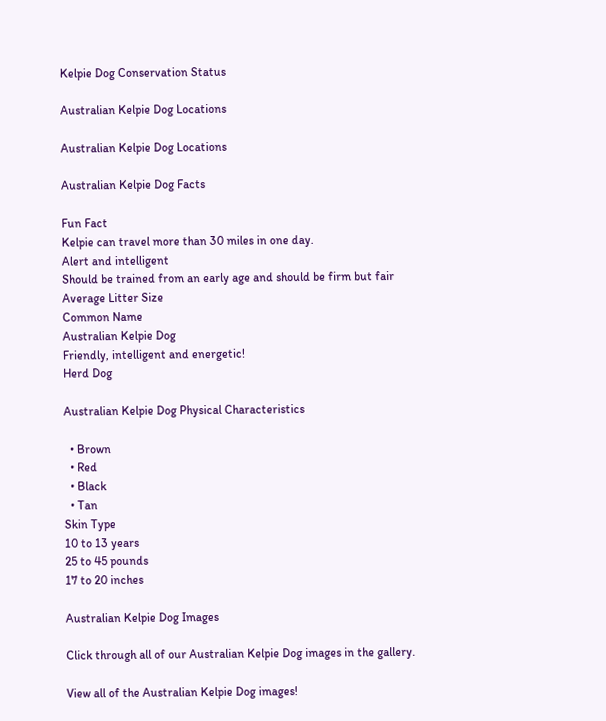Kelpie Dog Conservation Status

Australian Kelpie Dog Locations

Australian Kelpie Dog Locations

Australian Kelpie Dog Facts

Fun Fact
Kelpie can travel more than 30 miles in one day.
Alert and intelligent
Should be trained from an early age and should be firm but fair
Average Litter Size
Common Name
Australian Kelpie Dog
Friendly, intelligent and energetic!
Herd Dog

Australian Kelpie Dog Physical Characteristics

  • Brown
  • Red
  • Black
  • Tan
Skin Type
10 to 13 years
25 to 45 pounds
17 to 20 inches

Australian Kelpie Dog Images

Click through all of our Australian Kelpie Dog images in the gallery.

View all of the Australian Kelpie Dog images!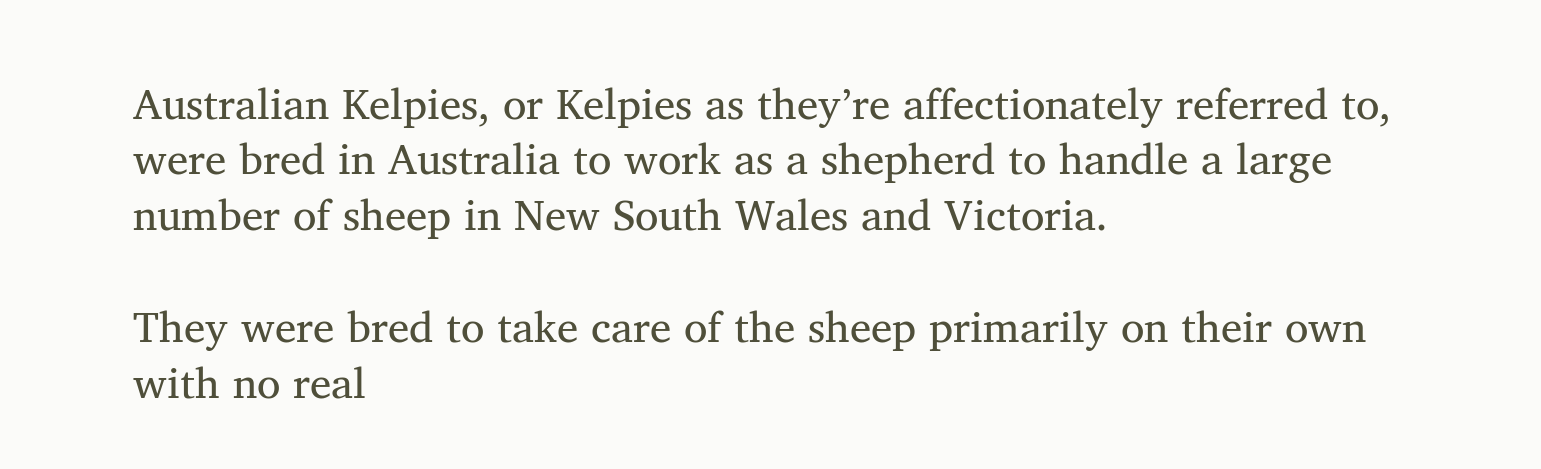Australian Kelpies, or Kelpies as they’re affectionately referred to, were bred in Australia to work as a shepherd to handle a large number of sheep in New South Wales and Victoria.

They were bred to take care of the sheep primarily on their own with no real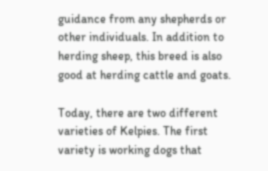guidance from any shepherds or other individuals. In addition to herding sheep, this breed is also good at herding cattle and goats.

Today, there are two different varieties of Kelpies. The first variety is working dogs that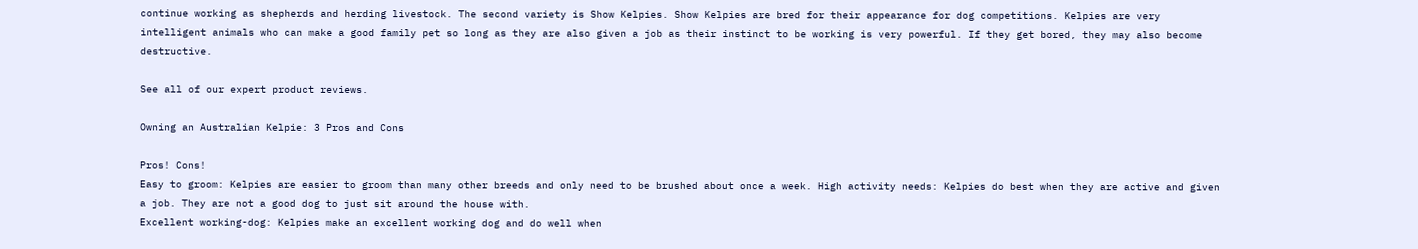continue working as shepherds and herding livestock. The second variety is Show Kelpies. Show Kelpies are bred for their appearance for dog competitions. Kelpies are very intelligent animals who can make a good family pet so long as they are also given a job as their instinct to be working is very powerful. If they get bored, they may also become destructive.

See all of our expert product reviews.

Owning an Australian Kelpie: 3 Pros and Cons

Pros! Cons!
Easy to groom: Kelpies are easier to groom than many other breeds and only need to be brushed about once a week. High activity needs: Kelpies do best when they are active and given a job. They are not a good dog to just sit around the house with.
Excellent working-dog: Kelpies make an excellent working dog and do well when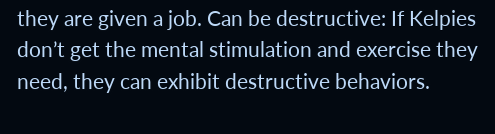they are given a job. Can be destructive: If Kelpies don’t get the mental stimulation and exercise they need, they can exhibit destructive behaviors.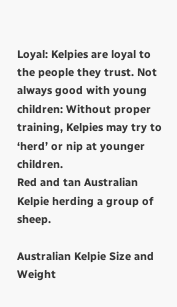Loyal: Kelpies are loyal to the people they trust. Not always good with young children: Without proper training, Kelpies may try to ‘herd’ or nip at younger children.
Red and tan Australian Kelpie herding a group of sheep.

Australian Kelpie Size and Weight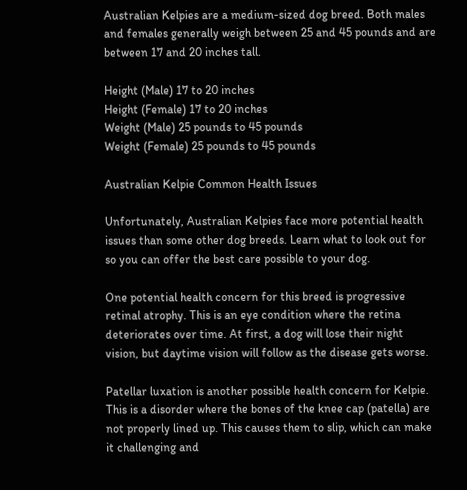Australian Kelpies are a medium-sized dog breed. Both males and females generally weigh between 25 and 45 pounds and are between 17 and 20 inches tall.

Height (Male) 17 to 20 inches
Height (Female) 17 to 20 inches
Weight (Male) 25 pounds to 45 pounds
Weight (Female) 25 pounds to 45 pounds

Australian Kelpie Common Health Issues

Unfortunately, Australian Kelpies face more potential health issues than some other dog breeds. Learn what to look out for so you can offer the best care possible to your dog.

One potential health concern for this breed is progressive retinal atrophy. This is an eye condition where the retina deteriorates over time. At first, a dog will lose their night vision, but daytime vision will follow as the disease gets worse.

Patellar luxation is another possible health concern for Kelpie. This is a disorder where the bones of the knee cap (patella) are not properly lined up. This causes them to slip, which can make it challenging and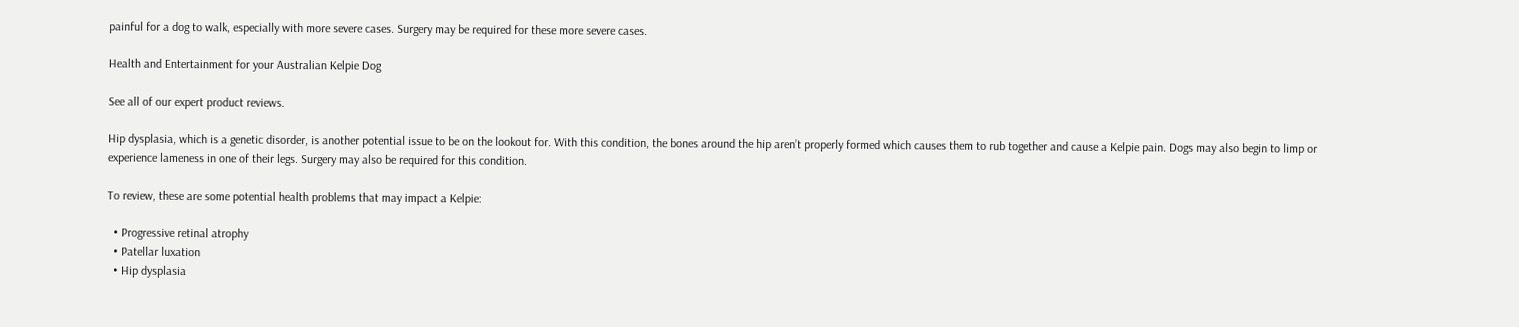painful for a dog to walk, especially with more severe cases. Surgery may be required for these more severe cases.

Health and Entertainment for your Australian Kelpie Dog

See all of our expert product reviews.

Hip dysplasia, which is a genetic disorder, is another potential issue to be on the lookout for. With this condition, the bones around the hip aren’t properly formed which causes them to rub together and cause a Kelpie pain. Dogs may also begin to limp or experience lameness in one of their legs. Surgery may also be required for this condition.

To review, these are some potential health problems that may impact a Kelpie:

  • Progressive retinal atrophy
  • Patellar luxation
  • Hip dysplasia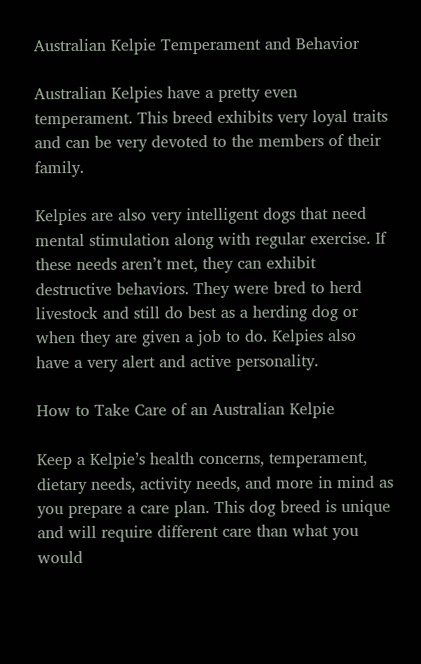Australian Kelpie Temperament and Behavior

Australian Kelpies have a pretty even temperament. This breed exhibits very loyal traits and can be very devoted to the members of their family.

Kelpies are also very intelligent dogs that need mental stimulation along with regular exercise. If these needs aren’t met, they can exhibit destructive behaviors. They were bred to herd livestock and still do best as a herding dog or when they are given a job to do. Kelpies also have a very alert and active personality.

How to Take Care of an Australian Kelpie

Keep a Kelpie’s health concerns, temperament, dietary needs, activity needs, and more in mind as you prepare a care plan. This dog breed is unique and will require different care than what you would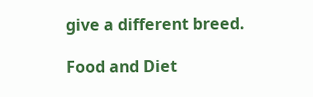give a different breed.

Food and Diet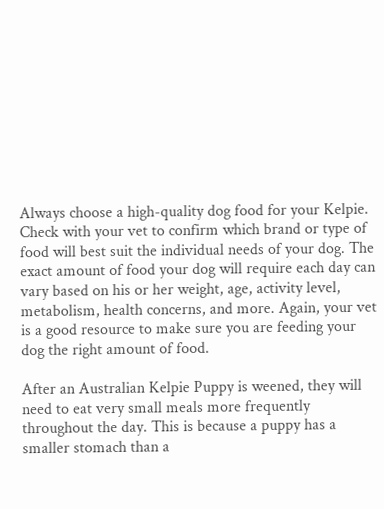Always choose a high-quality dog food for your Kelpie. Check with your vet to confirm which brand or type of food will best suit the individual needs of your dog. The exact amount of food your dog will require each day can vary based on his or her weight, age, activity level, metabolism, health concerns, and more. Again, your vet is a good resource to make sure you are feeding your dog the right amount of food.

After an Australian Kelpie Puppy is weened, they will need to eat very small meals more frequently throughout the day. This is because a puppy has a smaller stomach than a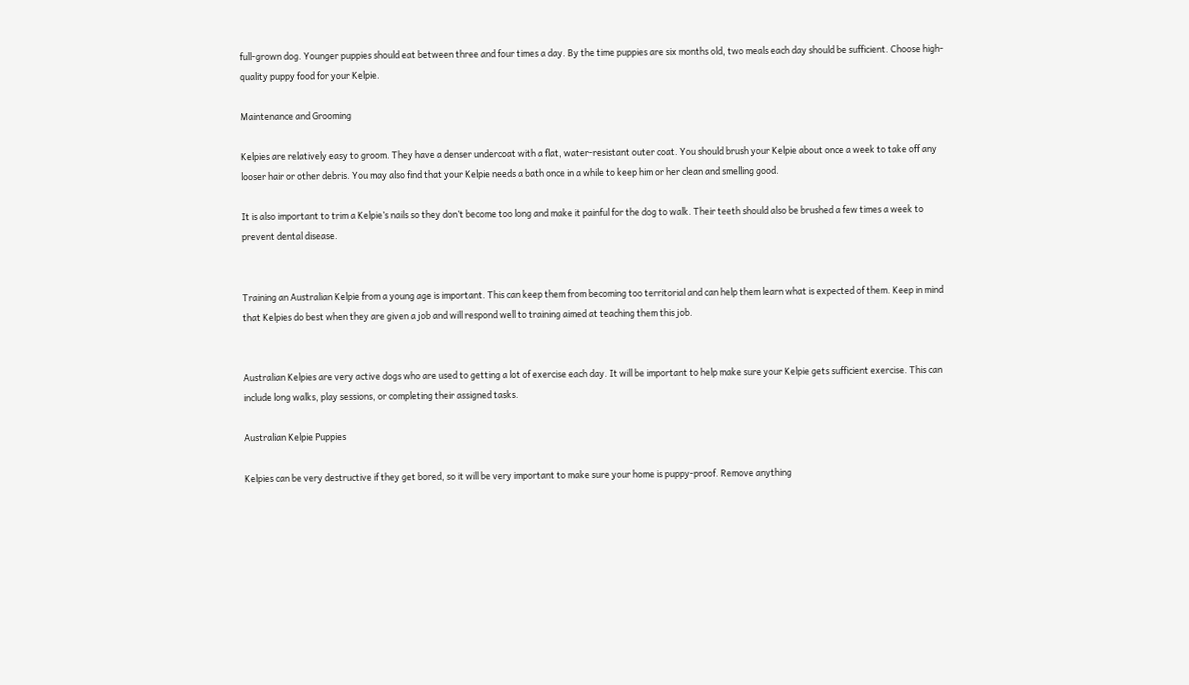full-grown dog. Younger puppies should eat between three and four times a day. By the time puppies are six months old, two meals each day should be sufficient. Choose high-quality puppy food for your Kelpie.

Maintenance and Grooming

Kelpies are relatively easy to groom. They have a denser undercoat with a flat, water-resistant outer coat. You should brush your Kelpie about once a week to take off any looser hair or other debris. You may also find that your Kelpie needs a bath once in a while to keep him or her clean and smelling good.

It is also important to trim a Kelpie’s nails so they don’t become too long and make it painful for the dog to walk. Their teeth should also be brushed a few times a week to prevent dental disease.


Training an Australian Kelpie from a young age is important. This can keep them from becoming too territorial and can help them learn what is expected of them. Keep in mind that Kelpies do best when they are given a job and will respond well to training aimed at teaching them this job.


Australian Kelpies are very active dogs who are used to getting a lot of exercise each day. It will be important to help make sure your Kelpie gets sufficient exercise. This can include long walks, play sessions, or completing their assigned tasks.

Australian Kelpie Puppies

Kelpies can be very destructive if they get bored, so it will be very important to make sure your home is puppy-proof. Remove anything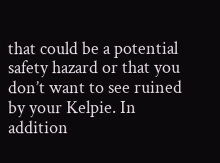that could be a potential safety hazard or that you don’t want to see ruined by your Kelpie. In addition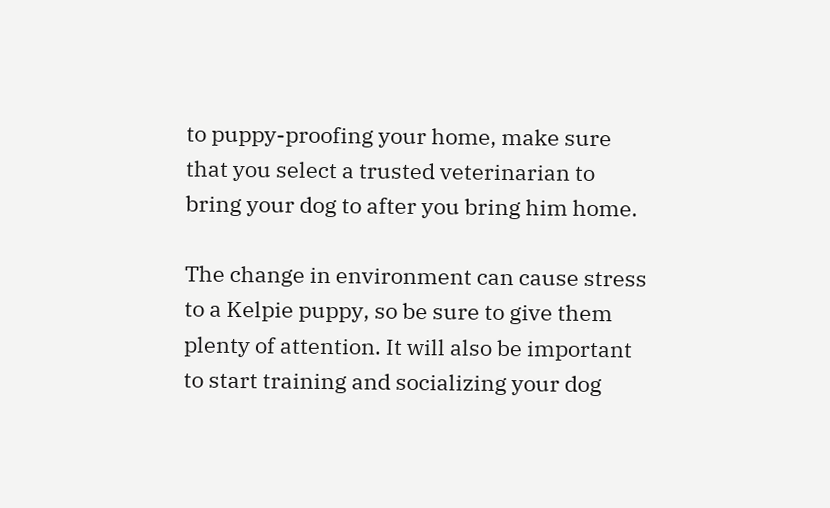to puppy-proofing your home, make sure that you select a trusted veterinarian to bring your dog to after you bring him home.

The change in environment can cause stress to a Kelpie puppy, so be sure to give them plenty of attention. It will also be important to start training and socializing your dog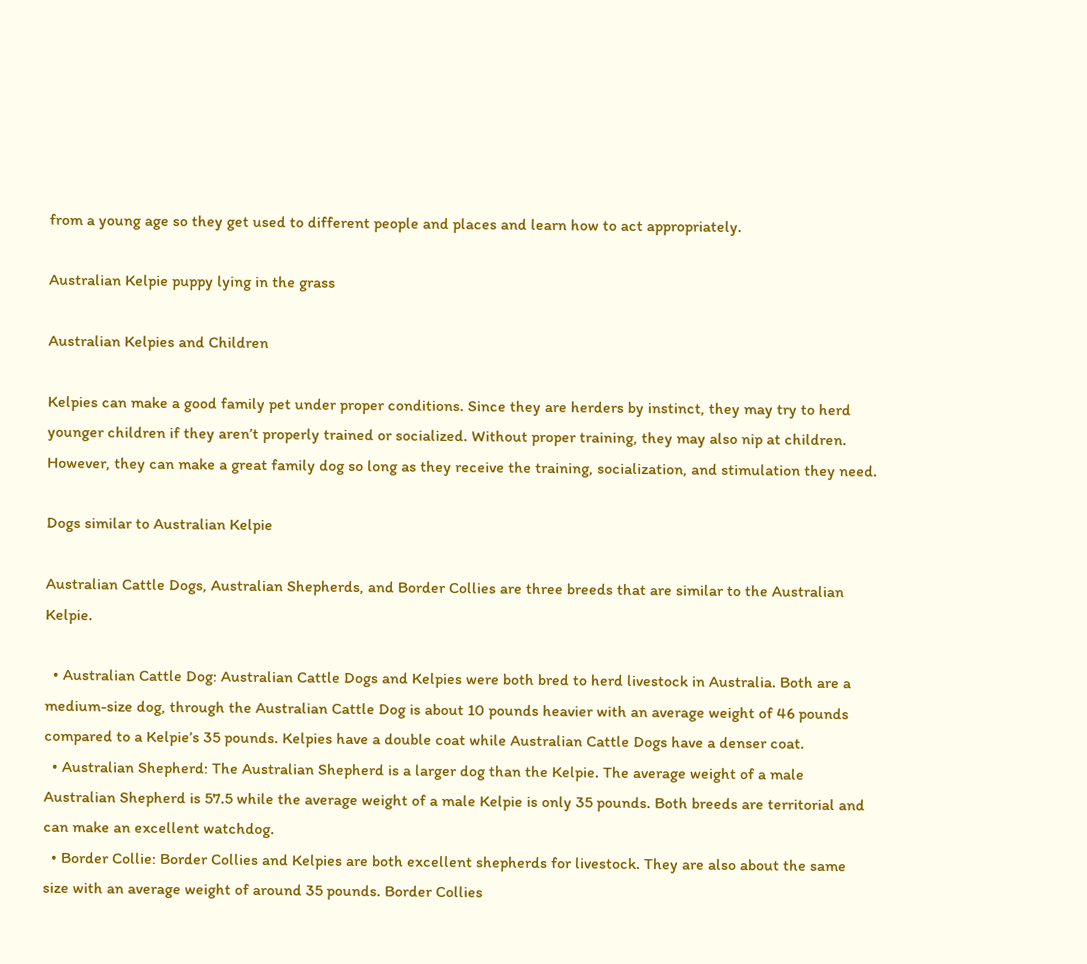from a young age so they get used to different people and places and learn how to act appropriately.

Australian Kelpie puppy lying in the grass

Australian Kelpies and Children

Kelpies can make a good family pet under proper conditions. Since they are herders by instinct, they may try to herd younger children if they aren’t properly trained or socialized. Without proper training, they may also nip at children. However, they can make a great family dog so long as they receive the training, socialization, and stimulation they need.

Dogs similar to Australian Kelpie

Australian Cattle Dogs, Australian Shepherds, and Border Collies are three breeds that are similar to the Australian Kelpie.

  • Australian Cattle Dog: Australian Cattle Dogs and Kelpies were both bred to herd livestock in Australia. Both are a medium-size dog, through the Australian Cattle Dog is about 10 pounds heavier with an average weight of 46 pounds compared to a Kelpie’s 35 pounds. Kelpies have a double coat while Australian Cattle Dogs have a denser coat.
  • Australian Shepherd: The Australian Shepherd is a larger dog than the Kelpie. The average weight of a male Australian Shepherd is 57.5 while the average weight of a male Kelpie is only 35 pounds. Both breeds are territorial and can make an excellent watchdog.
  • Border Collie: Border Collies and Kelpies are both excellent shepherds for livestock. They are also about the same size with an average weight of around 35 pounds. Border Collies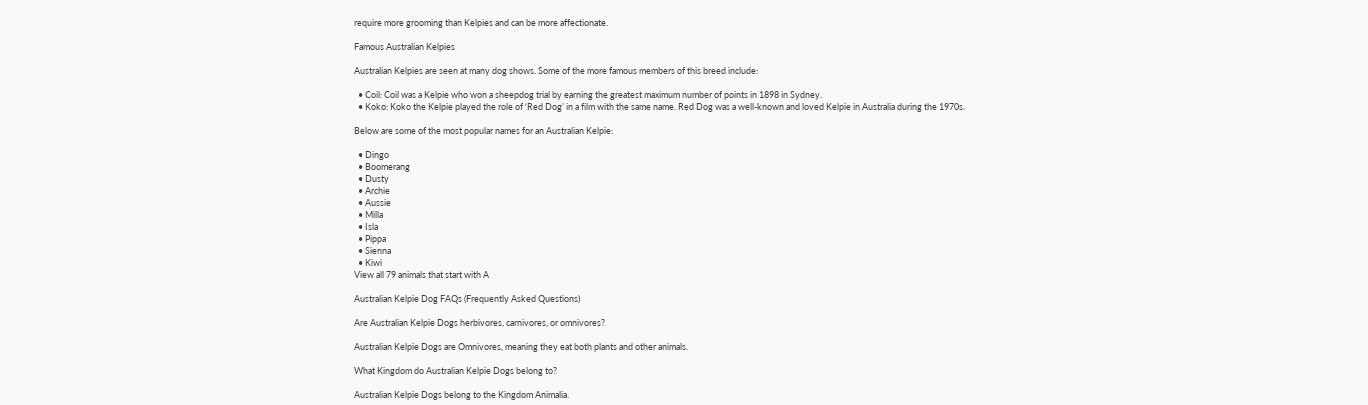require more grooming than Kelpies and can be more affectionate.

Famous Australian Kelpies

Australian Kelpies are seen at many dog shows. Some of the more famous members of this breed include:

  • Coil: Coil was a Kelpie who won a sheepdog trial by earning the greatest maximum number of points in 1898 in Sydney.
  • Koko: Koko the Kelpie played the role of ‘Red Dog’ in a film with the same name. Red Dog was a well-known and loved Kelpie in Australia during the 1970s.

Below are some of the most popular names for an Australian Kelpie:

  • Dingo
  • Boomerang
  • Dusty
  • Archie
  • Aussie
  • Milla
  • Isla
  • Pippa
  • Sienna
  • Kiwi
View all 79 animals that start with A

Australian Kelpie Dog FAQs (Frequently Asked Questions)

Are Australian Kelpie Dogs herbivores, carnivores, or omnivores?

Australian Kelpie Dogs are Omnivores, meaning they eat both plants and other animals.

What Kingdom do Australian Kelpie Dogs belong to?

Australian Kelpie Dogs belong to the Kingdom Animalia.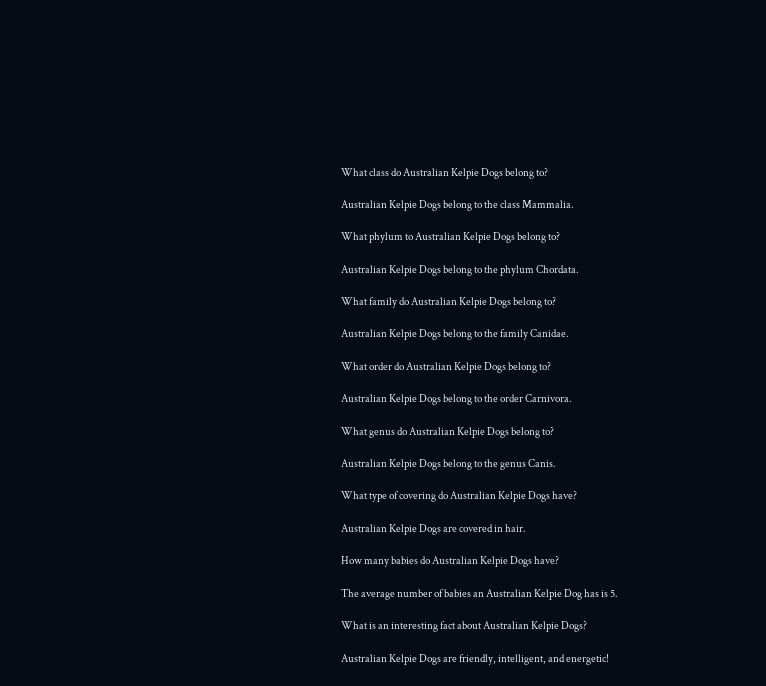What class do Australian Kelpie Dogs belong to?

Australian Kelpie Dogs belong to the class Mammalia.

What phylum to Australian Kelpie Dogs belong to?

Australian Kelpie Dogs belong to the phylum Chordata.

What family do Australian Kelpie Dogs belong to?

Australian Kelpie Dogs belong to the family Canidae.

What order do Australian Kelpie Dogs belong to?

Australian Kelpie Dogs belong to the order Carnivora.

What genus do Australian Kelpie Dogs belong to?

Australian Kelpie Dogs belong to the genus Canis.

What type of covering do Australian Kelpie Dogs have?

Australian Kelpie Dogs are covered in hair.

How many babies do Australian Kelpie Dogs have?

The average number of babies an Australian Kelpie Dog has is 5.

What is an interesting fact about Australian Kelpie Dogs?

Australian Kelpie Dogs are friendly, intelligent, and energetic!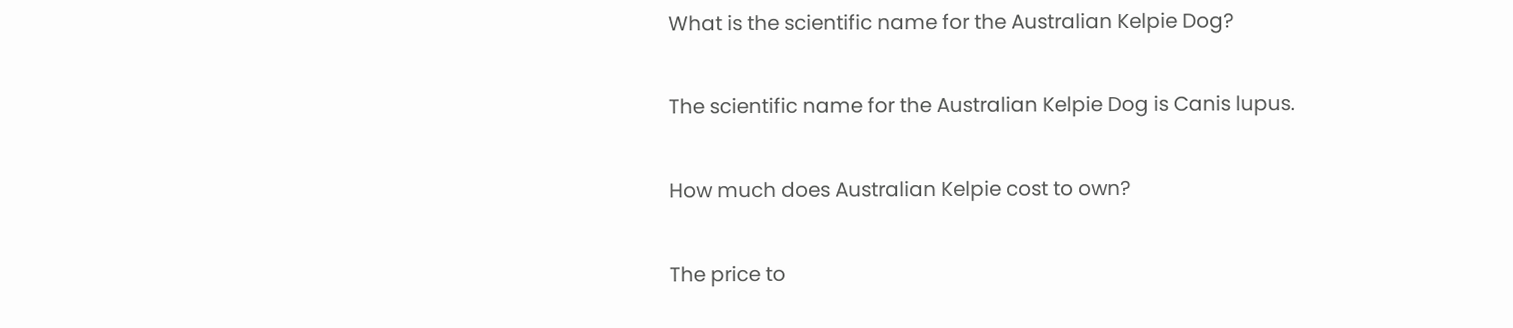What is the scientific name for the Australian Kelpie Dog?

The scientific name for the Australian Kelpie Dog is Canis lupus.

How much does Australian Kelpie cost to own?

The price to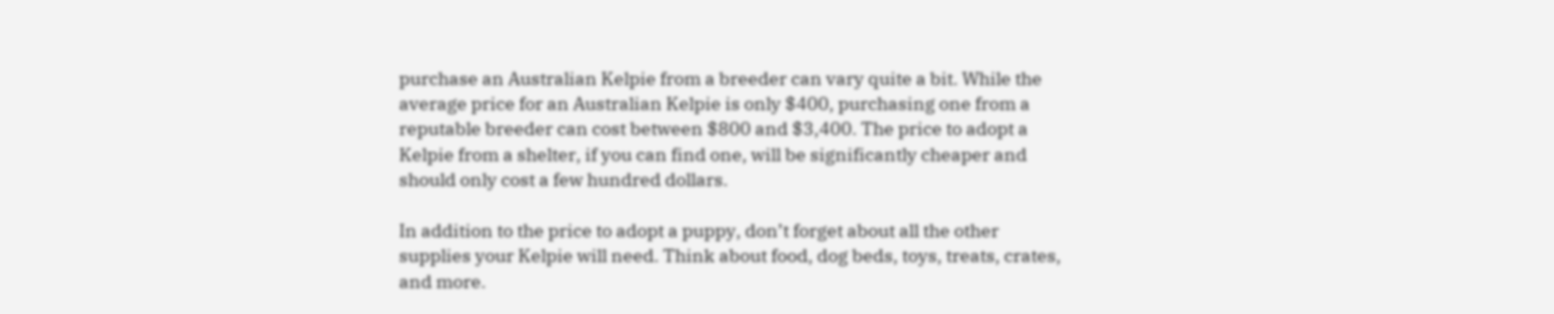purchase an Australian Kelpie from a breeder can vary quite a bit. While the average price for an Australian Kelpie is only $400, purchasing one from a reputable breeder can cost between $800 and $3,400. The price to adopt a Kelpie from a shelter, if you can find one, will be significantly cheaper and should only cost a few hundred dollars.

In addition to the price to adopt a puppy, don’t forget about all the other supplies your Kelpie will need. Think about food, dog beds, toys, treats, crates, and more.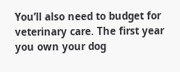You’ll also need to budget for veterinary care. The first year you own your dog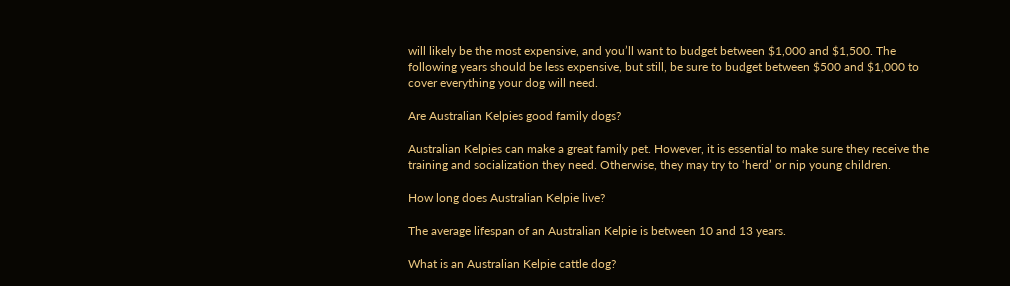will likely be the most expensive, and you’ll want to budget between $1,000 and $1,500. The following years should be less expensive, but still, be sure to budget between $500 and $1,000 to cover everything your dog will need.

Are Australian Kelpies good family dogs?

Australian Kelpies can make a great family pet. However, it is essential to make sure they receive the training and socialization they need. Otherwise, they may try to ‘herd’ or nip young children.

How long does Australian Kelpie live?

The average lifespan of an Australian Kelpie is between 10 and 13 years.

What is an Australian Kelpie cattle dog?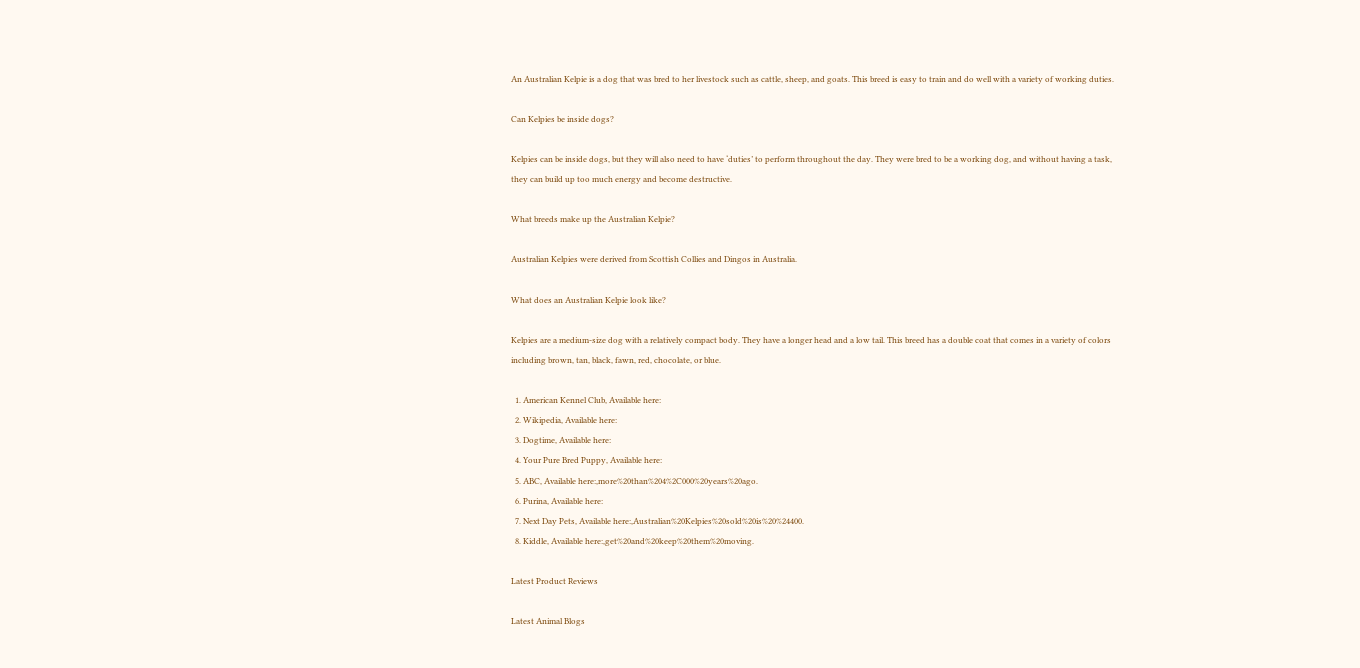An Australian Kelpie is a dog that was bred to her livestock such as cattle, sheep, and goats. This breed is easy to train and do well with a variety of working duties.

Can Kelpies be inside dogs?

Kelpies can be inside dogs, but they will also need to have ‘duties’ to perform throughout the day. They were bred to be a working dog, and without having a task, they can build up too much energy and become destructive.

What breeds make up the Australian Kelpie?

Australian Kelpies were derived from Scottish Collies and Dingos in Australia.

What does an Australian Kelpie look like?

Kelpies are a medium-size dog with a relatively compact body. They have a longer head and a low tail. This breed has a double coat that comes in a variety of colors including brown, tan, black, fawn, red, chocolate, or blue.

  1. American Kennel Club, Available here:
  2. Wikipedia, Available here:
  3. Dogtime, Available here:
  4. Your Pure Bred Puppy, Available here:
  5. ABC, Available here:,more%20than%204%2C000%20years%20ago.
  6. Purina, Available here:
  7. Next Day Pets, Available here:,Australian%20Kelpies%20sold%20is%20%24400.
  8. Kiddle, Available here:,get%20and%20keep%20them%20moving.

Latest Product Reviews

Latest Animal Blogs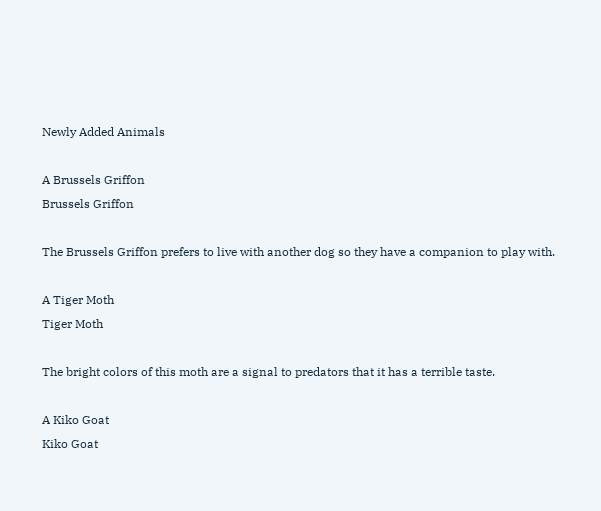Newly Added Animals

A Brussels Griffon
Brussels Griffon

The Brussels Griffon prefers to live with another dog so they have a companion to play with.

A Tiger Moth
Tiger Moth

The bright colors of this moth are a signal to predators that it has a terrible taste.

A Kiko Goat
Kiko Goat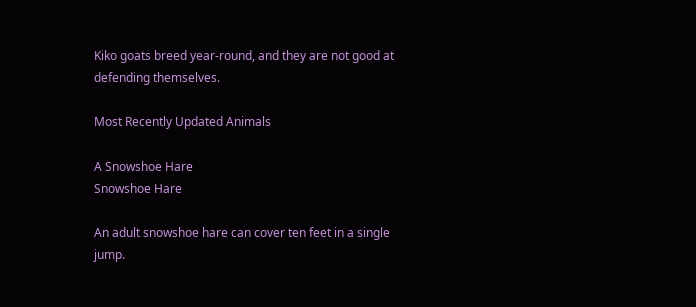Kiko goats breed year-round, and they are not good at defending themselves.

Most Recently Updated Animals

A Snowshoe Hare
Snowshoe Hare

An adult snowshoe hare can cover ten feet in a single jump.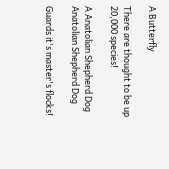A Butterfly

There are thought to be up 20,000 species!

A Anatolian Shepherd Dog
Anatolian Shepherd Dog

Guards it's master's flocks!